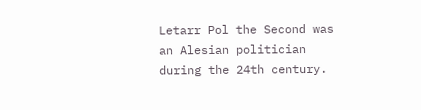Letarr Pol the Second was an Alesian politician during the 24th century.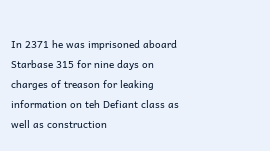In 2371 he was imprisoned aboard Starbase 315 for nine days on charges of treason for leaking information on teh Defiant class as well as construction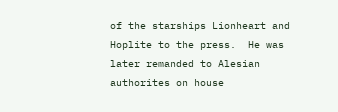of the starships Lionheart and Hoplite to the press.  He was later remanded to Alesian authorites on house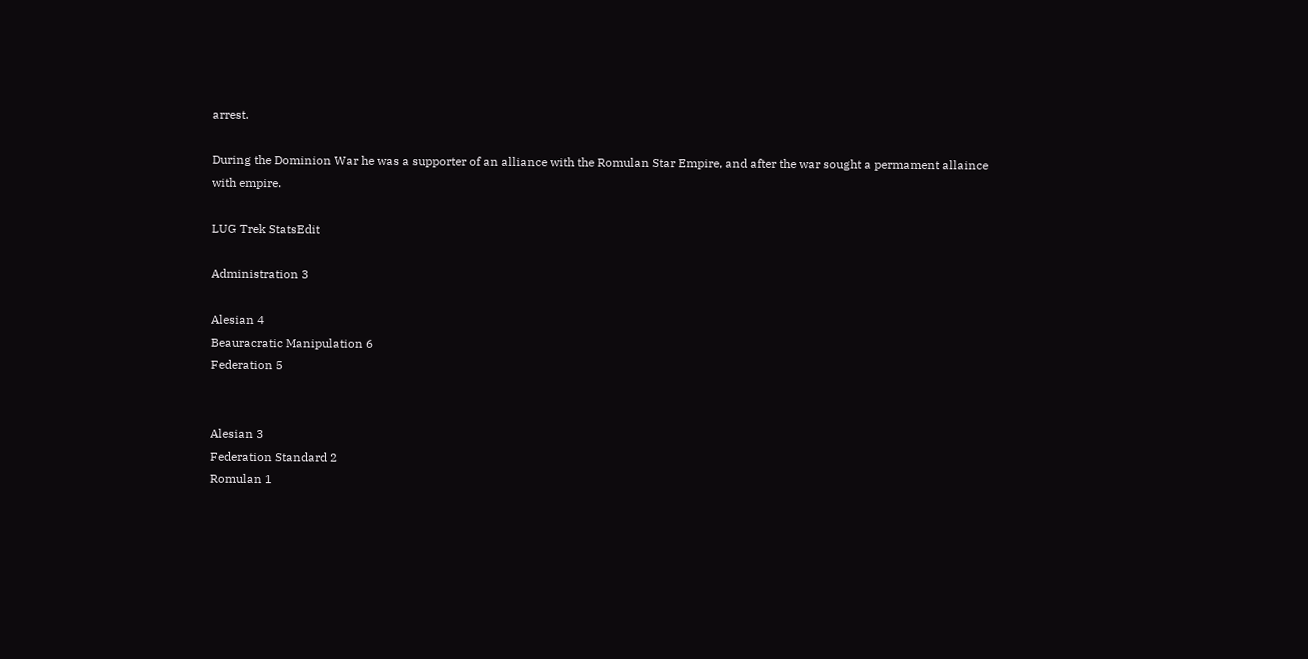arrest.

During the Dominion War he was a supporter of an alliance with the Romulan Star Empire, and after the war sought a permament allaince with empire.

LUG Trek StatsEdit

Administration 3

Alesian 4
Beauracratic Manipulation 6
Federation 5


Alesian 3
Federation Standard 2
Romulan 1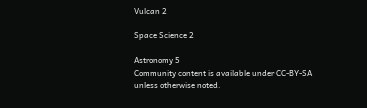Vulcan 2

Space Science 2

Astronomy 5
Community content is available under CC-BY-SA unless otherwise noted.